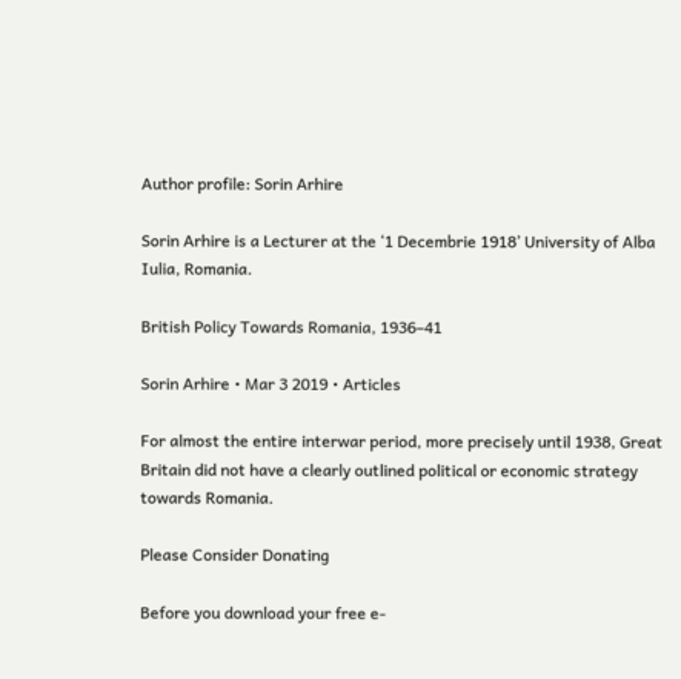Author profile: Sorin Arhire

Sorin Arhire is a Lecturer at the ‘1 Decembrie 1918’ University of Alba Iulia, Romania.

British Policy Towards Romania, 1936–41

Sorin Arhire • Mar 3 2019 • Articles

For almost the entire interwar period, more precisely until 1938, Great Britain did not have a clearly outlined political or economic strategy towards Romania.

Please Consider Donating

Before you download your free e-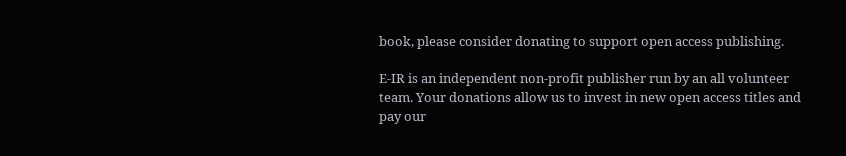book, please consider donating to support open access publishing.

E-IR is an independent non-profit publisher run by an all volunteer team. Your donations allow us to invest in new open access titles and pay our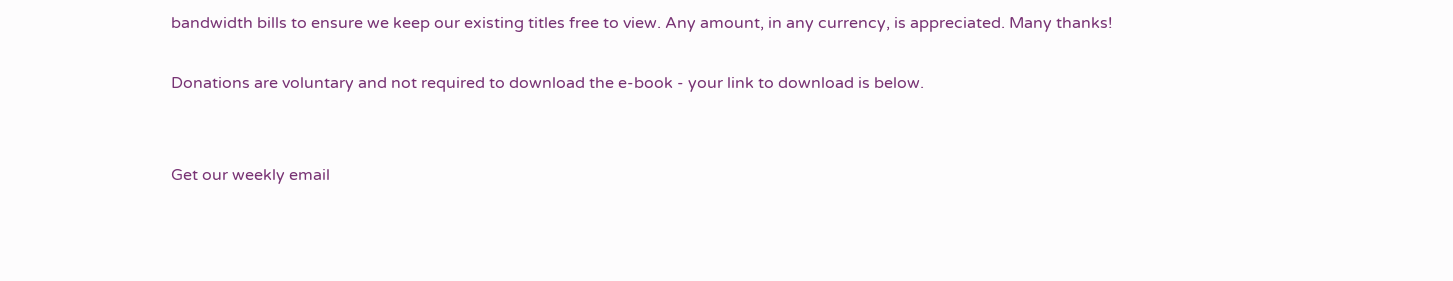bandwidth bills to ensure we keep our existing titles free to view. Any amount, in any currency, is appreciated. Many thanks!

Donations are voluntary and not required to download the e-book - your link to download is below.


Get our weekly email